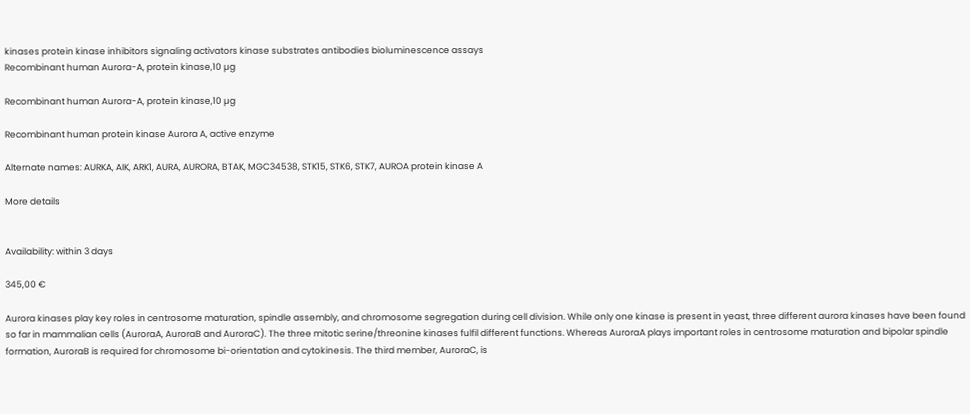kinases protein kinase inhibitors signaling activators kinase substrates antibodies bioluminescence assays
Recombinant human Aurora-A, protein kinase,10 µg

Recombinant human Aurora-A, protein kinase,10 µg

Recombinant human protein kinase Aurora A, active enzyme

Alternate names: AURKA, AIK, ARK1, AURA, AURORA, BTAK, MGC34538, STK15, STK6, STK7, AUROA protein kinase A

More details


Availability: within 3 days

345,00 €

Aurora kinases play key roles in centrosome maturation, spindle assembly, and chromosome segregation during cell division. While only one kinase is present in yeast, three different aurora kinases have been found so far in mammalian cells (AuroraA, AuroraB and AuroraC). The three mitotic serine/threonine kinases fulfil different functions. Whereas AuroraA plays important roles in centrosome maturation and bipolar spindle formation, AuroraB is required for chromosome bi-orientation and cytokinesis. The third member, AuroraC, is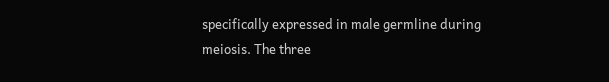specifically expressed in male germline during meiosis. The three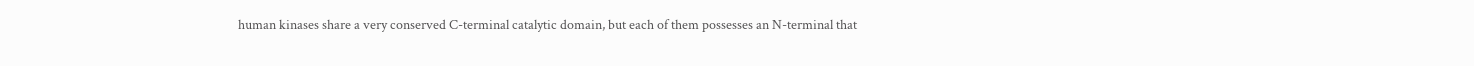human kinases share a very conserved C-terminal catalytic domain, but each of them possesses an N-terminal that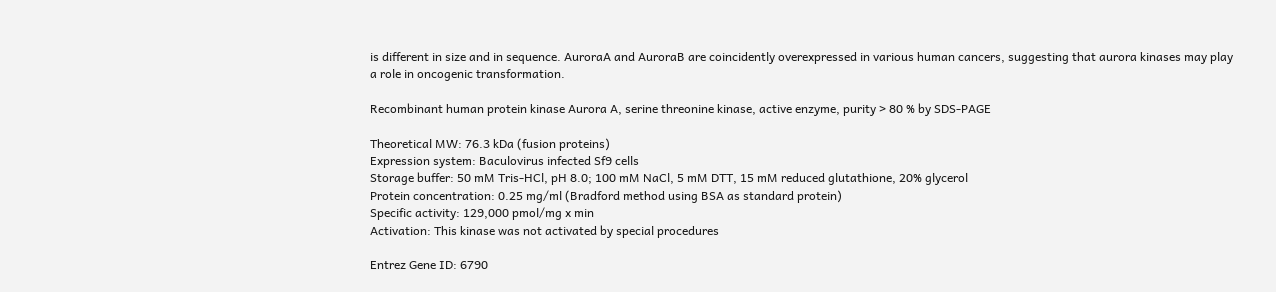is different in size and in sequence. AuroraA and AuroraB are coincidently overexpressed in various human cancers, suggesting that aurora kinases may play a role in oncogenic transformation.

Recombinant human protein kinase Aurora A, serine threonine kinase, active enzyme, purity > 80 % by SDS-PAGE

Theoretical MW: 76.3 kDa (fusion proteins)
Expression system: Baculovirus infected Sf9 cells
Storage buffer: 50 mM Tris-HCl, pH 8.0; 100 mM NaCl, 5 mM DTT, 15 mM reduced glutathione, 20% glycerol
Protein concentration: 0.25 mg/ml (Bradford method using BSA as standard protein)
Specific activity: 129,000 pmol/mg x min
Activation: This kinase was not activated by special procedures

Entrez Gene ID: 6790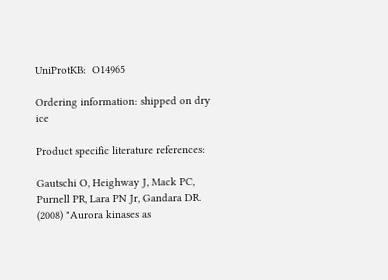UniProtKB:  O14965

Ordering information: shipped on dry ice

Product specific literature references:

Gautschi O, Heighway J, Mack PC, Purnell PR, Lara PN Jr, Gandara DR. (2008) "Aurora kinases as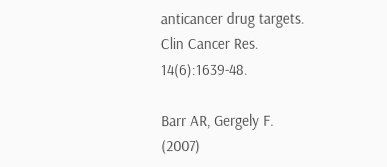anticancer drug targets. Clin Cancer Res. 14(6):1639-48.

Barr AR, Gergely F. (2007)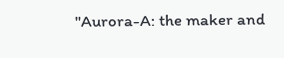"Aurora-A: the maker and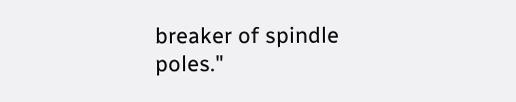breaker of spindle poles."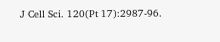J Cell Sci. 120(Pt 17):2987-96.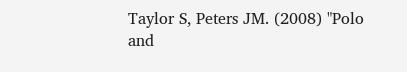Taylor S, Peters JM. (2008) "Polo and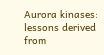Aurora kinases: lessons derived from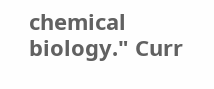chemical biology." Curr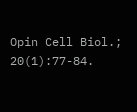Opin Cell Biol.; 20(1):77-84.